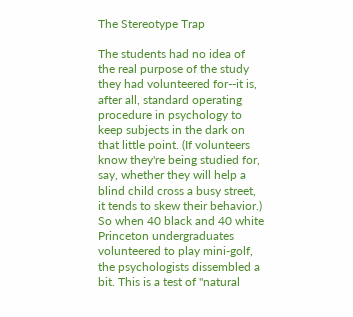The Stereotype Trap

The students had no idea of the real purpose of the study they had volunteered for--it is, after all, standard operating procedure in psychology to keep subjects in the dark on that little point. (If volunteers know they're being studied for, say, whether they will help a blind child cross a busy street, it tends to skew their behavior.) So when 40 black and 40 white Princeton undergraduates volunteered to play mini-golf, the psychologists dissembled a bit. This is a test of "natural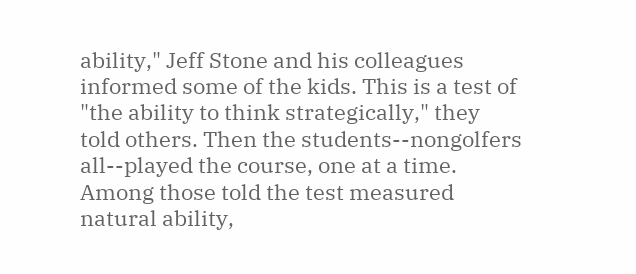ability," Jeff Stone and his colleagues informed some of the kids. This is a test of "the ability to think strategically," they told others. Then the students--nongolfers all--played the course, one at a time. Among those told the test measured natural ability,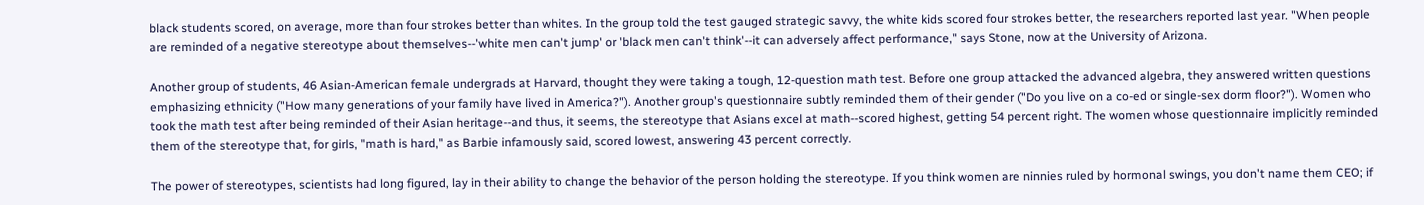black students scored, on average, more than four strokes better than whites. In the group told the test gauged strategic savvy, the white kids scored four strokes better, the researchers reported last year. "When people are reminded of a negative stereotype about themselves--'white men can't jump' or 'black men can't think'--it can adversely affect performance," says Stone, now at the University of Arizona.

Another group of students, 46 Asian-American female undergrads at Harvard, thought they were taking a tough, 12-question math test. Before one group attacked the advanced algebra, they answered written questions emphasizing ethnicity ("How many generations of your family have lived in America?"). Another group's questionnaire subtly reminded them of their gender ("Do you live on a co-ed or single-sex dorm floor?"). Women who took the math test after being reminded of their Asian heritage--and thus, it seems, the stereotype that Asians excel at math--scored highest, getting 54 percent right. The women whose questionnaire implicitly reminded them of the stereotype that, for girls, "math is hard," as Barbie infamously said, scored lowest, answering 43 percent correctly.

The power of stereotypes, scientists had long figured, lay in their ability to change the behavior of the person holding the stereotype. If you think women are ninnies ruled by hormonal swings, you don't name them CEO; if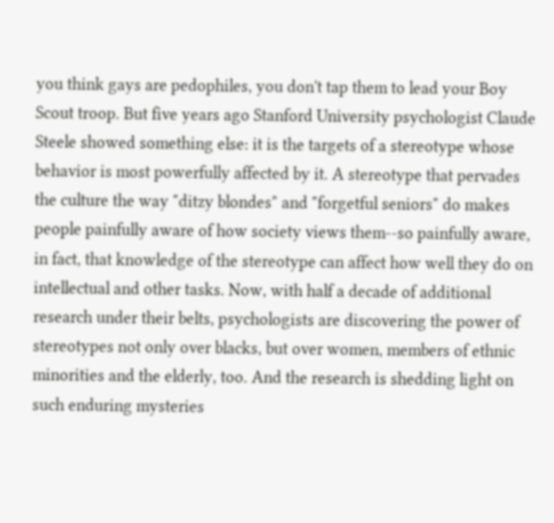you think gays are pedophiles, you don't tap them to lead your Boy Scout troop. But five years ago Stanford University psychologist Claude Steele showed something else: it is the targets of a stereotype whose behavior is most powerfully affected by it. A stereotype that pervades the culture the way "ditzy blondes" and "forgetful seniors" do makes people painfully aware of how society views them--so painfully aware, in fact, that knowledge of the stereotype can affect how well they do on intellectual and other tasks. Now, with half a decade of additional research under their belts, psychologists are discovering the power of stereotypes not only over blacks, but over women, members of ethnic minorities and the elderly, too. And the research is shedding light on such enduring mysteries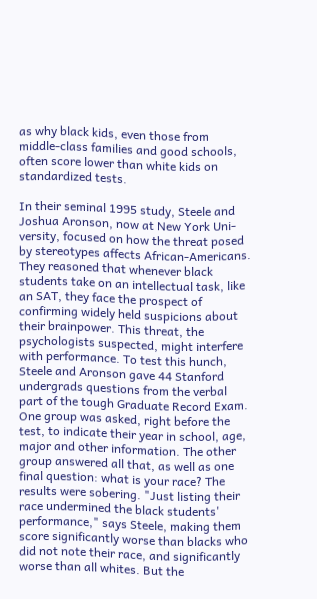as why black kids, even those from middle-class families and good schools, often score lower than white kids on standardized tests.

In their seminal 1995 study, Steele and Joshua Aronson, now at New York Uni- versity, focused on how the threat posed by stereotypes affects African-Americans. They reasoned that whenever black students take on an intellectual task, like an SAT, they face the prospect of confirming widely held suspicions about their brainpower. This threat, the psychologists suspected, might interfere with performance. To test this hunch, Steele and Aronson gave 44 Stanford undergrads questions from the verbal part of the tough Graduate Record Exam. One group was asked, right before the test, to indicate their year in school, age, major and other information. The other group answered all that, as well as one final question: what is your race? The results were sobering. "Just listing their race undermined the black students' performance," says Steele, making them score significantly worse than blacks who did not note their race, and significantly worse than all whites. But the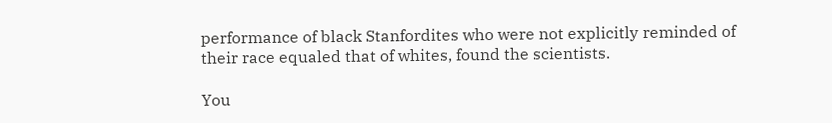performance of black Stanfordites who were not explicitly reminded of their race equaled that of whites, found the scientists.

You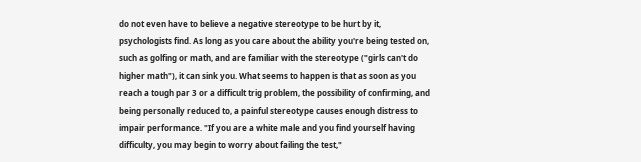do not even have to believe a negative stereotype to be hurt by it, psychologists find. As long as you care about the ability you're being tested on, such as golfing or math, and are familiar with the stereotype ("girls can't do higher math"), it can sink you. What seems to happen is that as soon as you reach a tough par 3 or a difficult trig problem, the possibility of confirming, and being personally reduced to, a painful stereotype causes enough distress to impair performance. "If you are a white male and you find yourself having difficulty, you may begin to worry about failing the test,"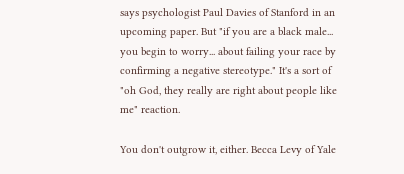says psychologist Paul Davies of Stanford in an upcoming paper. But "if you are a black male... you begin to worry... about failing your race by confirming a negative stereotype." It's a sort of "oh God, they really are right about people like me" reaction.

You don't outgrow it, either. Becca Levy of Yale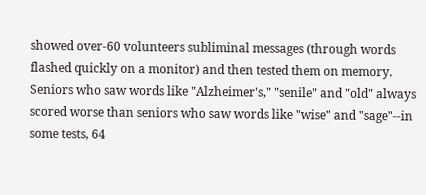showed over-60 volunteers subliminal messages (through words flashed quickly on a monitor) and then tested them on memory. Seniors who saw words like "Alzheimer's," "senile" and "old" always scored worse than seniors who saw words like "wise" and "sage"--in some tests, 64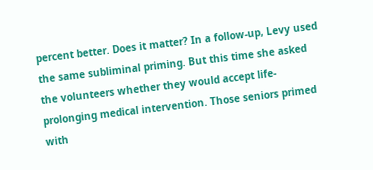percent better. Does it matter? In a follow-up, Levy used the same subliminal priming. But this time she asked the volunteers whether they would accept life-prolonging medical intervention. Those seniors primed with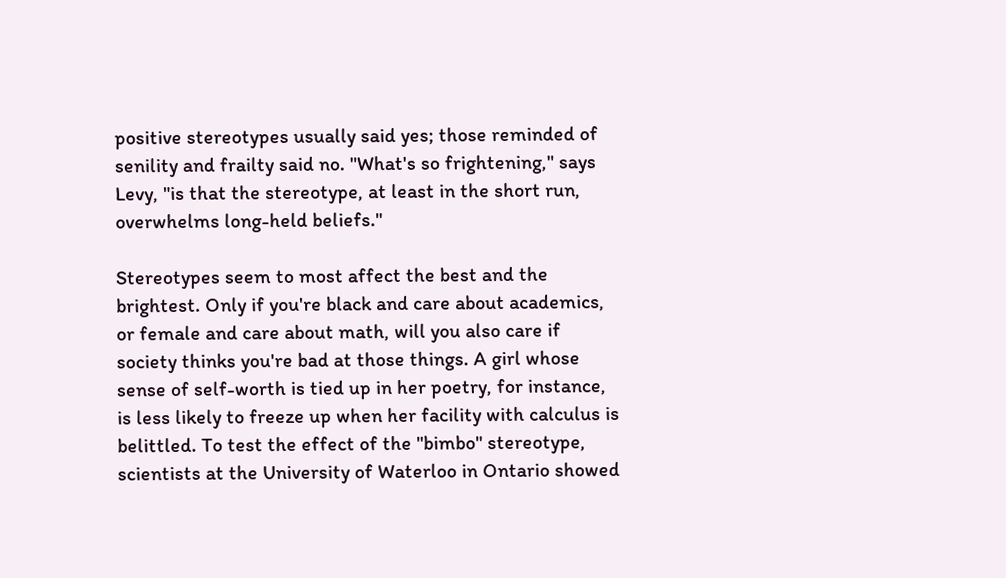positive stereotypes usually said yes; those reminded of senility and frailty said no. "What's so frightening," says Levy, "is that the stereotype, at least in the short run, overwhelms long-held beliefs."

Stereotypes seem to most affect the best and the brightest. Only if you're black and care about academics, or female and care about math, will you also care if society thinks you're bad at those things. A girl whose sense of self-worth is tied up in her poetry, for instance, is less likely to freeze up when her facility with calculus is belittled. To test the effect of the "bimbo" stereotype, scientists at the University of Waterloo in Ontario showed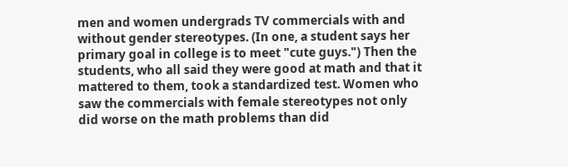men and women undergrads TV commercials with and without gender stereotypes. (In one, a student says her primary goal in college is to meet "cute guys.") Then the students, who all said they were good at math and that it mattered to them, took a standardized test. Women who saw the commercials with female stereotypes not only did worse on the math problems than did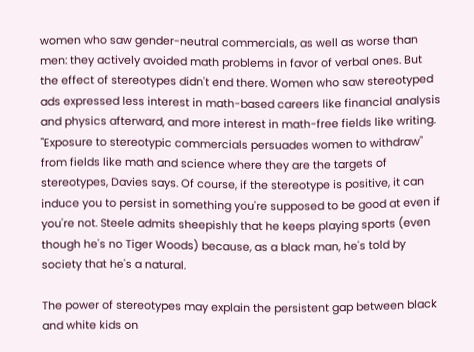women who saw gender-neutral commercials, as well as worse than men: they actively avoided math problems in favor of verbal ones. But the effect of stereotypes didn't end there. Women who saw stereotyped ads expressed less interest in math-based careers like financial analysis and physics afterward, and more interest in math-free fields like writing. "Exposure to stereotypic commercials persuades women to withdraw" from fields like math and science where they are the targets of stereotypes, Davies says. Of course, if the stereotype is positive, it can induce you to persist in something you're supposed to be good at even if you're not. Steele admits sheepishly that he keeps playing sports (even though he's no Tiger Woods) because, as a black man, he's told by society that he's a natural.

The power of stereotypes may explain the persistent gap between black and white kids on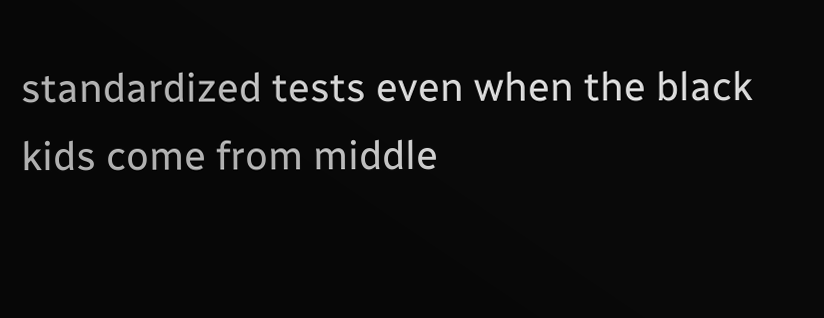standardized tests even when the black kids come from middle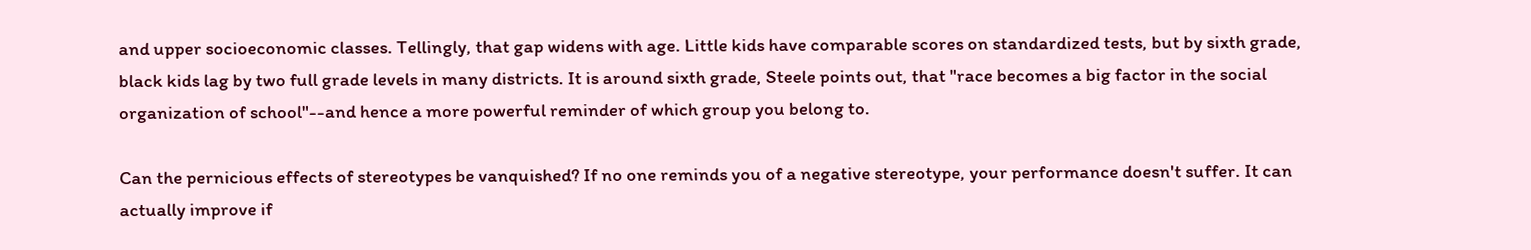and upper socioeconomic classes. Tellingly, that gap widens with age. Little kids have comparable scores on standardized tests, but by sixth grade, black kids lag by two full grade levels in many districts. It is around sixth grade, Steele points out, that "race becomes a big factor in the social organization of school"--and hence a more powerful reminder of which group you belong to.

Can the pernicious effects of stereotypes be vanquished? If no one reminds you of a negative stereotype, your performance doesn't suffer. It can actually improve if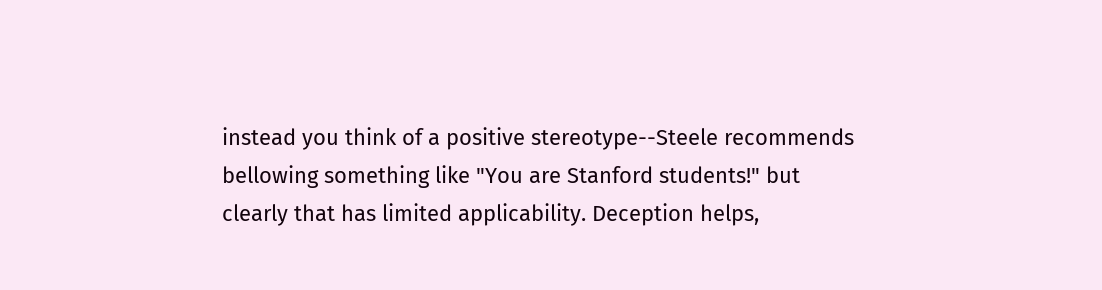instead you think of a positive stereotype--Steele recommends bellowing something like "You are Stanford students!" but clearly that has limited applicability. Deception helps,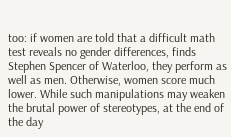too: if women are told that a difficult math test reveals no gender differences, finds Stephen Spencer of Waterloo, they perform as well as men. Otherwise, women score much lower. While such manipulations may weaken the brutal power of stereotypes, at the end of the day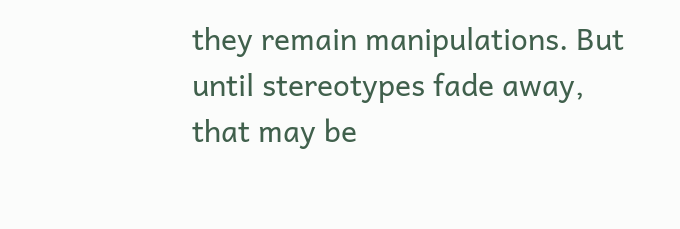they remain manipulations. But until stereotypes fade away, that may be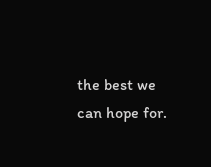the best we can hope for.